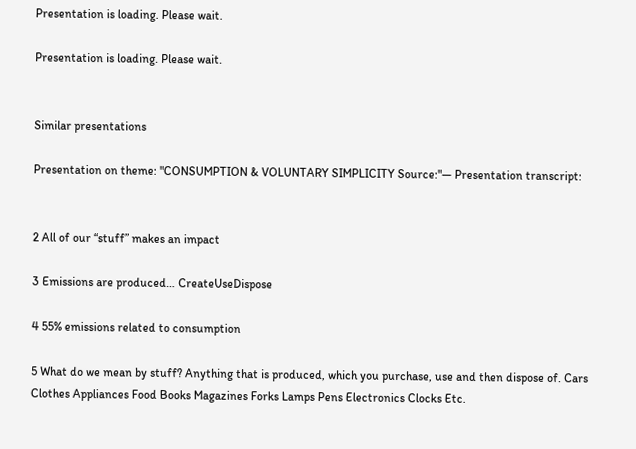Presentation is loading. Please wait.

Presentation is loading. Please wait.


Similar presentations

Presentation on theme: "CONSUMPTION & VOLUNTARY SIMPLICITY Source:"— Presentation transcript:


2 All of our “stuff” makes an impact

3 Emissions are produced… CreateUseDispose

4 55% emissions related to consumption

5 What do we mean by stuff? Anything that is produced, which you purchase, use and then dispose of. Cars Clothes Appliances Food Books Magazines Forks Lamps Pens Electronics Clocks Etc.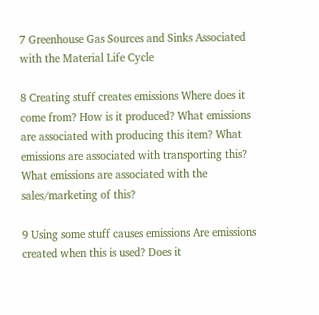7 Greenhouse Gas Sources and Sinks Associated with the Material Life Cycle

8 Creating stuff creates emissions Where does it come from? How is it produced? What emissions are associated with producing this item? What emissions are associated with transporting this? What emissions are associated with the sales/marketing of this?

9 Using some stuff causes emissions Are emissions created when this is used? Does it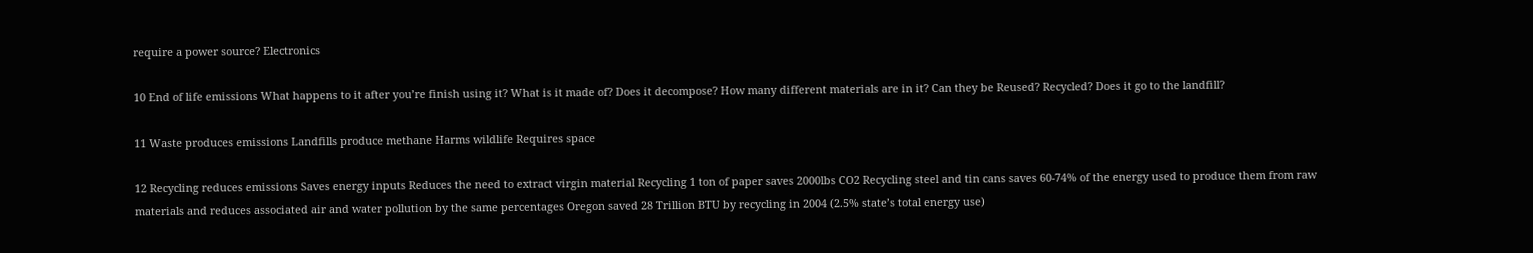require a power source? Electronics

10 End of life emissions What happens to it after you’re finish using it? What is it made of? Does it decompose? How many different materials are in it? Can they be Reused? Recycled? Does it go to the landfill?

11 Waste produces emissions Landfills produce methane Harms wildlife Requires space

12 Recycling reduces emissions Saves energy inputs Reduces the need to extract virgin material Recycling 1 ton of paper saves 2000lbs CO2 Recycling steel and tin cans saves 60-74% of the energy used to produce them from raw materials and reduces associated air and water pollution by the same percentages Oregon saved 28 Trillion BTU by recycling in 2004 (2.5% state’s total energy use)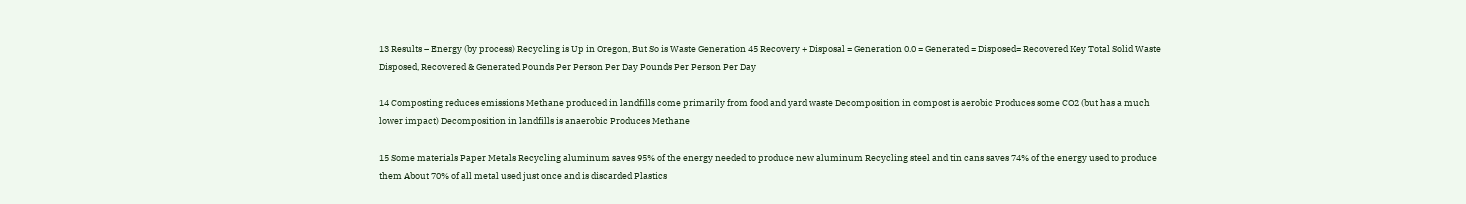13 Results – Energy (by process) Recycling is Up in Oregon, But So is Waste Generation 45 Recovery + Disposal = Generation 0.0 = Generated = Disposed= Recovered Key Total Solid Waste Disposed, Recovered & Generated Pounds Per Person Per Day Pounds Per Person Per Day

14 Composting reduces emissions Methane produced in landfills come primarily from food and yard waste Decomposition in compost is aerobic Produces some CO2 (but has a much lower impact) Decomposition in landfills is anaerobic Produces Methane

15 Some materials Paper Metals Recycling aluminum saves 95% of the energy needed to produce new aluminum Recycling steel and tin cans saves 74% of the energy used to produce them About 70% of all metal used just once and is discarded Plastics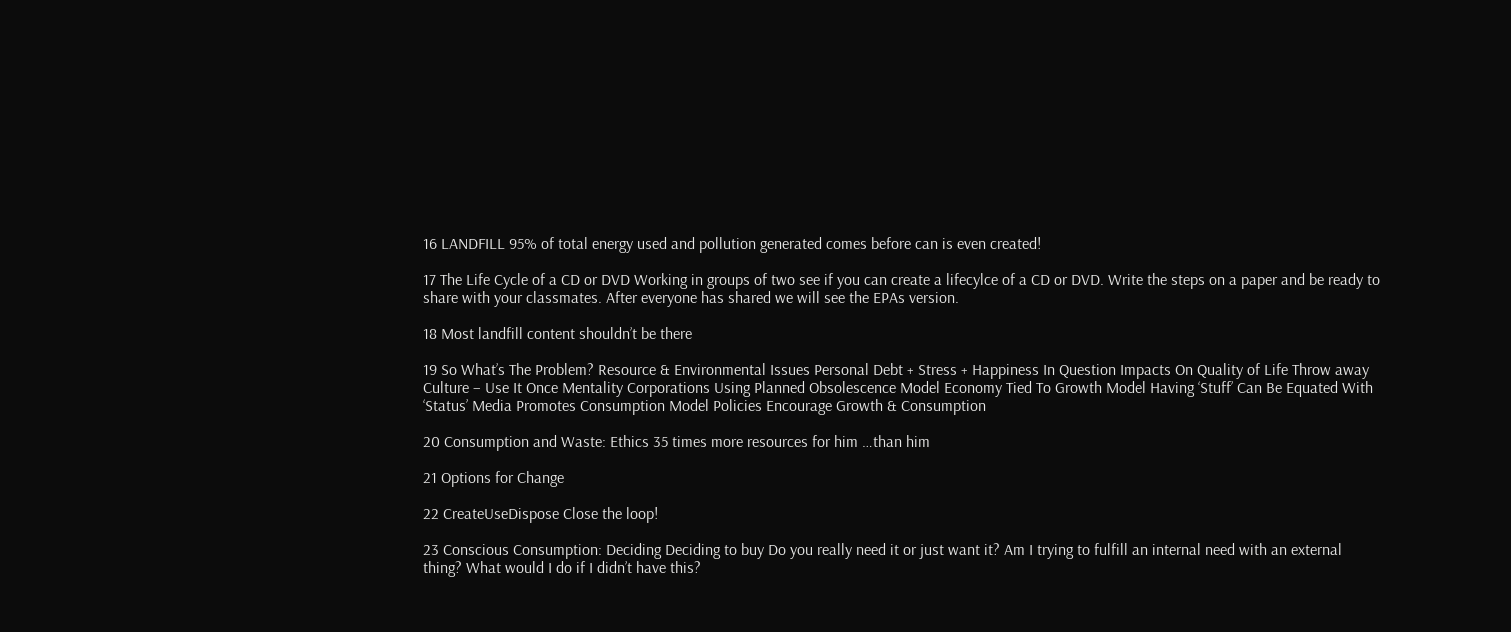16 LANDFILL 95% of total energy used and pollution generated comes before can is even created!

17 The Life Cycle of a CD or DVD Working in groups of two see if you can create a lifecylce of a CD or DVD. Write the steps on a paper and be ready to share with your classmates. After everyone has shared we will see the EPAs version.

18 Most landfill content shouldn’t be there

19 So What’s The Problem? Resource & Environmental Issues Personal Debt + Stress + Happiness In Question Impacts On Quality of Life Throw away Culture – Use It Once Mentality Corporations Using Planned Obsolescence Model Economy Tied To Growth Model Having ‘Stuff’ Can Be Equated With ‘Status’ Media Promotes Consumption Model Policies Encourage Growth & Consumption

20 Consumption and Waste: Ethics 35 times more resources for him …than him

21 Options for Change

22 CreateUseDispose Close the loop!

23 Conscious Consumption: Deciding Deciding to buy Do you really need it or just want it? Am I trying to fulfill an internal need with an external thing? What would I do if I didn’t have this?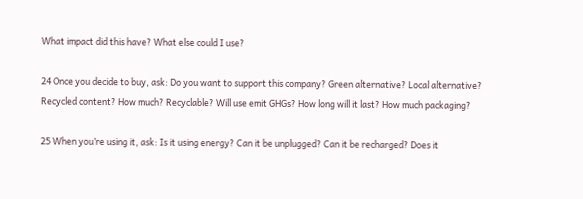What impact did this have? What else could I use?

24 Once you decide to buy, ask: Do you want to support this company? Green alternative? Local alternative? Recycled content? How much? Recyclable? Will use emit GHGs? How long will it last? How much packaging?

25 When you’re using it, ask: Is it using energy? Can it be unplugged? Can it be recharged? Does it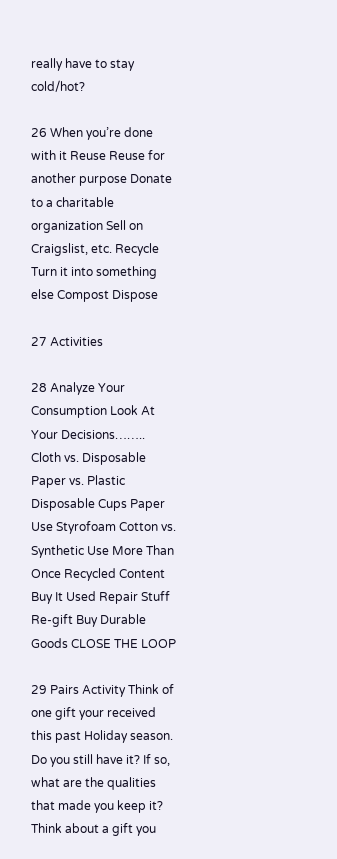really have to stay cold/hot?

26 When you’re done with it Reuse Reuse for another purpose Donate to a charitable organization Sell on Craigslist, etc. Recycle Turn it into something else Compost Dispose

27 Activities

28 Analyze Your Consumption Look At Your Decisions…….. Cloth vs. Disposable Paper vs. Plastic Disposable Cups Paper Use Styrofoam Cotton vs. Synthetic Use More Than Once Recycled Content Buy It Used Repair Stuff Re-gift Buy Durable Goods CLOSE THE LOOP

29 Pairs Activity Think of one gift your received this past Holiday season. Do you still have it? If so, what are the qualities that made you keep it? Think about a gift you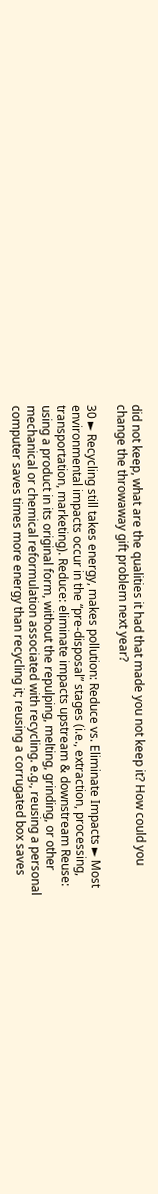did not keep, what are the qualities it had that made you not keep it? How could you change the throwaway gift problem next year?

30 ► Recycling still takes energy, makes pollution: Reduce vs. Eliminate Impacts ► Most environmental impacts occur in the “pre-disposal” stages (i.e., extraction, processing, transportation, marketing). Reduce: eliminate impacts upstream & downstream Reuse: using a product in its original form, without the repulping, melting, grinding, or other mechanical or chemical reformulation associated with recycling. e.g., reusing a personal computer saves times more energy than recycling it; reusing a corrugated box saves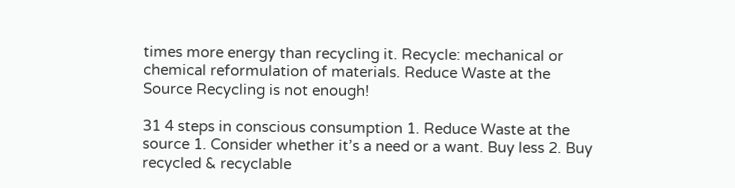times more energy than recycling it. Recycle: mechanical or chemical reformulation of materials. Reduce Waste at the Source Recycling is not enough!

31 4 steps in conscious consumption 1. Reduce Waste at the source 1. Consider whether it’s a need or a want. Buy less 2. Buy recycled & recyclable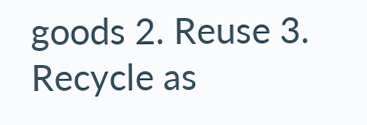goods 2. Reuse 3. Recycle as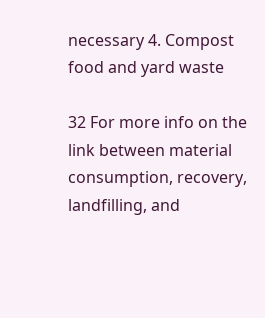necessary 4. Compost food and yard waste

32 For more info on the link between material consumption, recovery, landfilling, and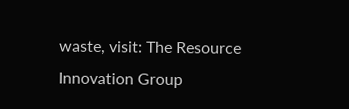waste, visit: The Resource Innovation Group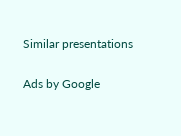Similar presentations

Ads by Google